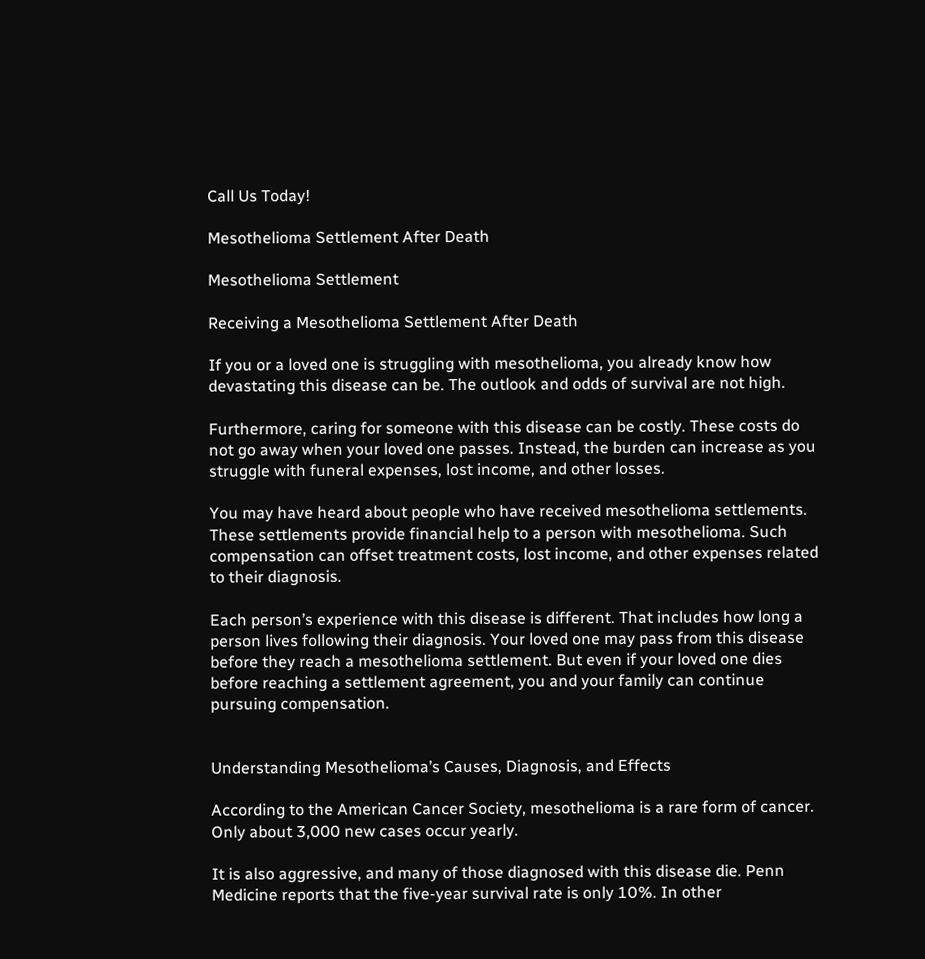Call Us Today!

Mesothelioma Settlement After Death

Mesothelioma Settlement

Receiving a Mesothelioma Settlement After Death

If you or a loved one is struggling with mesothelioma, you already know how devastating this disease can be. The outlook and odds of survival are not high.

Furthermore, caring for someone with this disease can be costly. These costs do not go away when your loved one passes. Instead, the burden can increase as you struggle with funeral expenses, lost income, and other losses.

You may have heard about people who have received mesothelioma settlements. These settlements provide financial help to a person with mesothelioma. Such compensation can offset treatment costs, lost income, and other expenses related to their diagnosis.

Each person’s experience with this disease is different. That includes how long a person lives following their diagnosis. Your loved one may pass from this disease before they reach a mesothelioma settlement. But even if your loved one dies before reaching a settlement agreement, you and your family can continue pursuing compensation.


Understanding Mesothelioma’s Causes, Diagnosis, and Effects

According to the American Cancer Society, mesothelioma is a rare form of cancer. Only about 3,000 new cases occur yearly.

It is also aggressive, and many of those diagnosed with this disease die. Penn Medicine reports that the five-year survival rate is only 10%. In other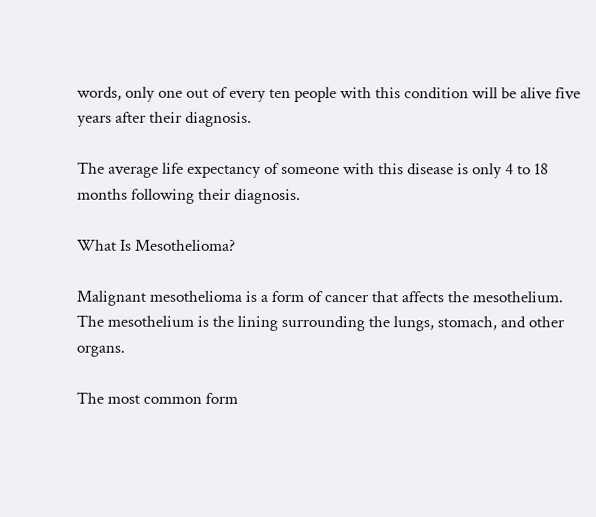words, only one out of every ten people with this condition will be alive five years after their diagnosis.

The average life expectancy of someone with this disease is only 4 to 18 months following their diagnosis.

What Is Mesothelioma?

Malignant mesothelioma is a form of cancer that affects the mesothelium. The mesothelium is the lining surrounding the lungs, stomach, and other organs.

The most common form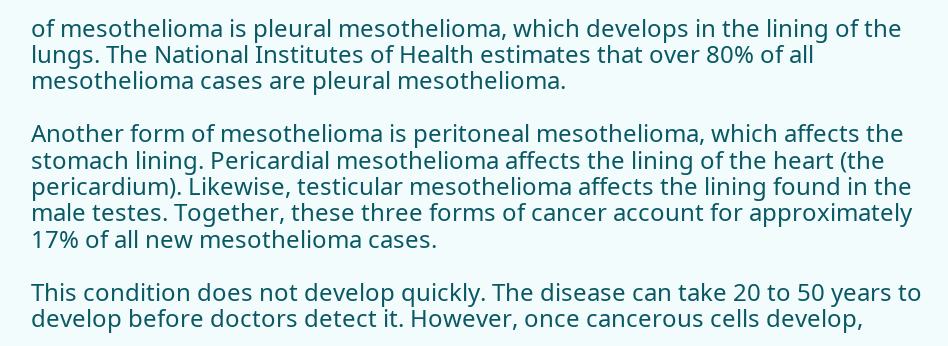of mesothelioma is pleural mesothelioma, which develops in the lining of the lungs. The National Institutes of Health estimates that over 80% of all mesothelioma cases are pleural mesothelioma.

Another form of mesothelioma is peritoneal mesothelioma, which affects the stomach lining. Pericardial mesothelioma affects the lining of the heart (the pericardium). Likewise, testicular mesothelioma affects the lining found in the male testes. Together, these three forms of cancer account for approximately 17% of all new mesothelioma cases.

This condition does not develop quickly. The disease can take 20 to 50 years to develop before doctors detect it. However, once cancerous cells develop,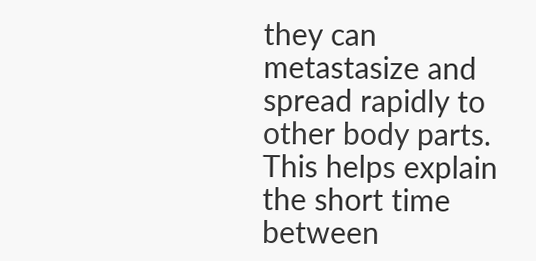they can metastasize and spread rapidly to other body parts. This helps explain the short time between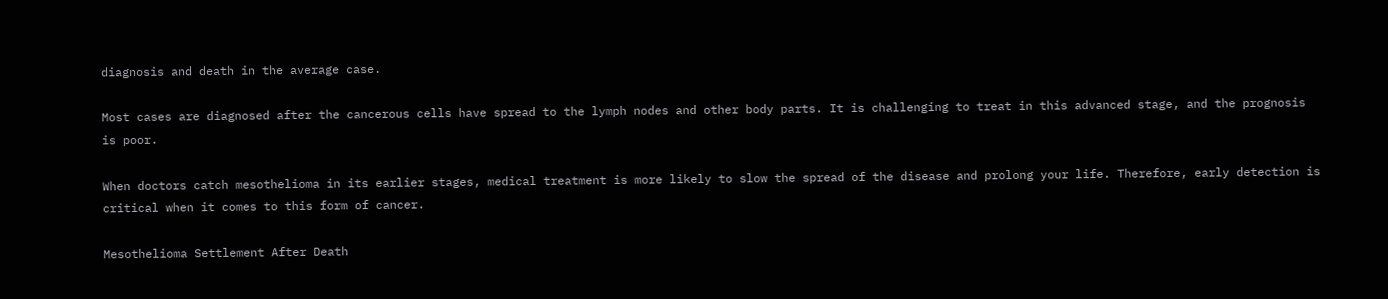diagnosis and death in the average case.

Most cases are diagnosed after the cancerous cells have spread to the lymph nodes and other body parts. It is challenging to treat in this advanced stage, and the prognosis is poor.

When doctors catch mesothelioma in its earlier stages, medical treatment is more likely to slow the spread of the disease and prolong your life. Therefore, early detection is critical when it comes to this form of cancer.

Mesothelioma Settlement After Death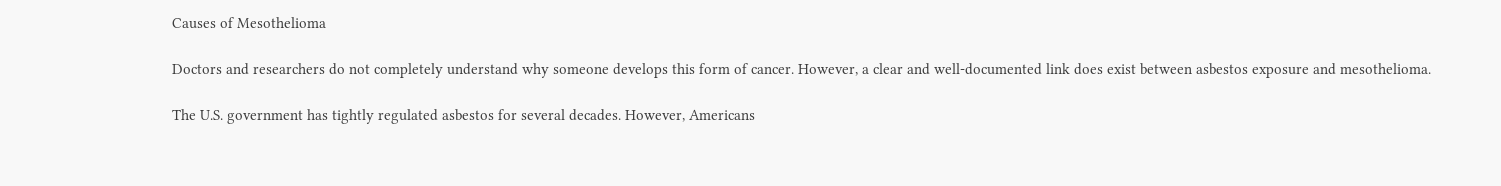Causes of Mesothelioma

Doctors and researchers do not completely understand why someone develops this form of cancer. However, a clear and well-documented link does exist between asbestos exposure and mesothelioma.

The U.S. government has tightly regulated asbestos for several decades. However, Americans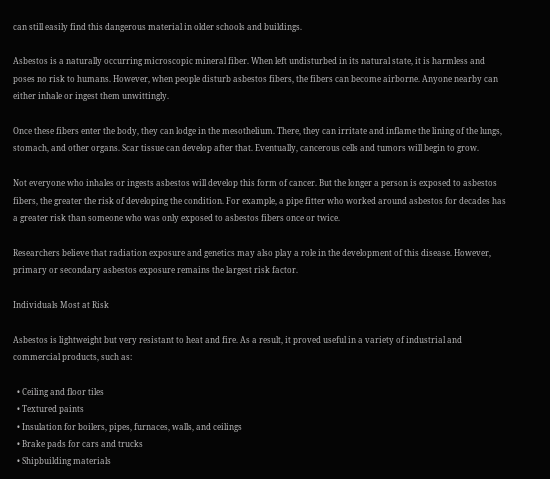can still easily find this dangerous material in older schools and buildings.

Asbestos is a naturally occurring microscopic mineral fiber. When left undisturbed in its natural state, it is harmless and poses no risk to humans. However, when people disturb asbestos fibers, the fibers can become airborne. Anyone nearby can either inhale or ingest them unwittingly.

Once these fibers enter the body, they can lodge in the mesothelium. There, they can irritate and inflame the lining of the lungs, stomach, and other organs. Scar tissue can develop after that. Eventually, cancerous cells and tumors will begin to grow.

Not everyone who inhales or ingests asbestos will develop this form of cancer. But the longer a person is exposed to asbestos fibers, the greater the risk of developing the condition. For example, a pipe fitter who worked around asbestos for decades has a greater risk than someone who was only exposed to asbestos fibers once or twice.

Researchers believe that radiation exposure and genetics may also play a role in the development of this disease. However, primary or secondary asbestos exposure remains the largest risk factor.

Individuals Most at Risk

Asbestos is lightweight but very resistant to heat and fire. As a result, it proved useful in a variety of industrial and commercial products, such as:

  • Ceiling and floor tiles
  • Textured paints
  • Insulation for boilers, pipes, furnaces, walls, and ceilings
  • Brake pads for cars and trucks
  • Shipbuilding materials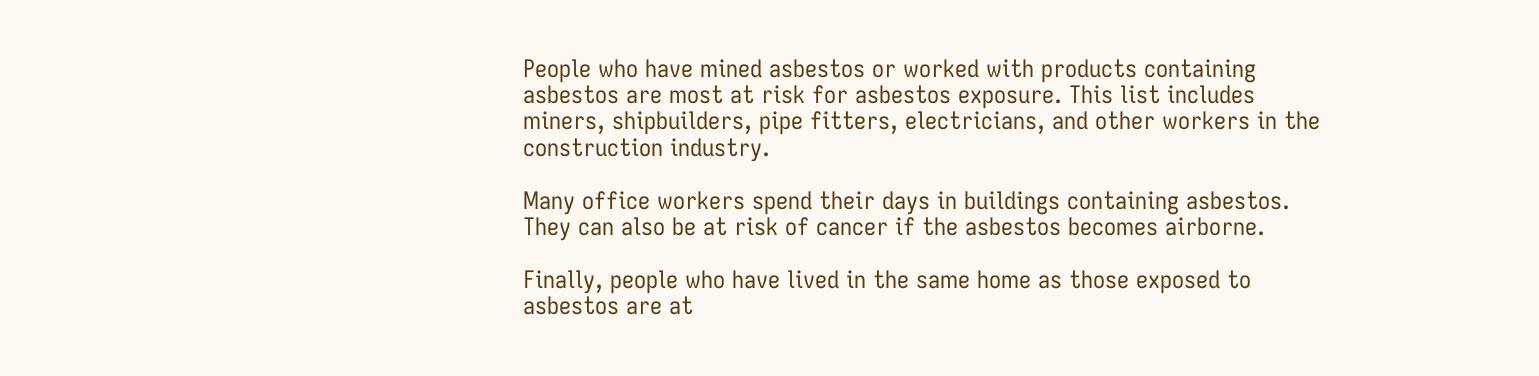People who have mined asbestos or worked with products containing asbestos are most at risk for asbestos exposure. This list includes miners, shipbuilders, pipe fitters, electricians, and other workers in the construction industry.

Many office workers spend their days in buildings containing asbestos. They can also be at risk of cancer if the asbestos becomes airborne.

Finally, people who have lived in the same home as those exposed to asbestos are at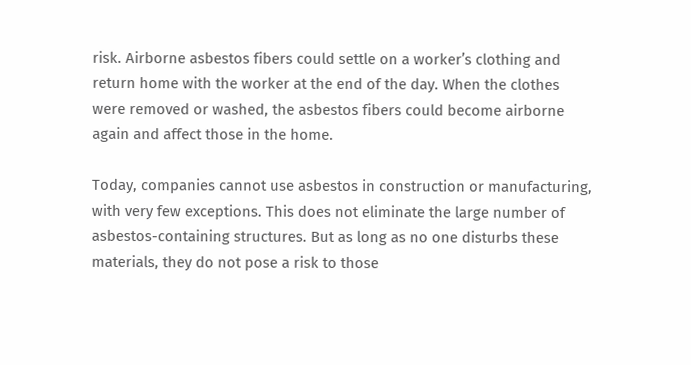risk. Airborne asbestos fibers could settle on a worker’s clothing and return home with the worker at the end of the day. When the clothes were removed or washed, the asbestos fibers could become airborne again and affect those in the home.

Today, companies cannot use asbestos in construction or manufacturing, with very few exceptions. This does not eliminate the large number of asbestos-containing structures. But as long as no one disturbs these materials, they do not pose a risk to those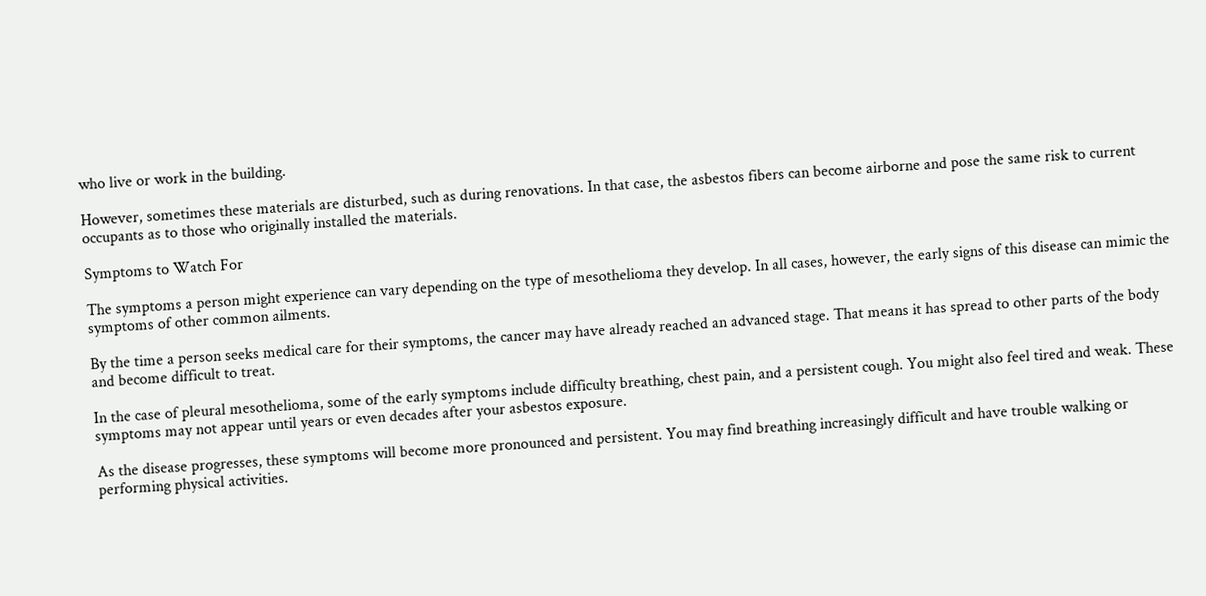who live or work in the building.

However, sometimes these materials are disturbed, such as during renovations. In that case, the asbestos fibers can become airborne and pose the same risk to current occupants as to those who originally installed the materials.

Symptoms to Watch For

The symptoms a person might experience can vary depending on the type of mesothelioma they develop. In all cases, however, the early signs of this disease can mimic the symptoms of other common ailments.

By the time a person seeks medical care for their symptoms, the cancer may have already reached an advanced stage. That means it has spread to other parts of the body and become difficult to treat.

In the case of pleural mesothelioma, some of the early symptoms include difficulty breathing, chest pain, and a persistent cough. You might also feel tired and weak. These symptoms may not appear until years or even decades after your asbestos exposure.

As the disease progresses, these symptoms will become more pronounced and persistent. You may find breathing increasingly difficult and have trouble walking or performing physical activities.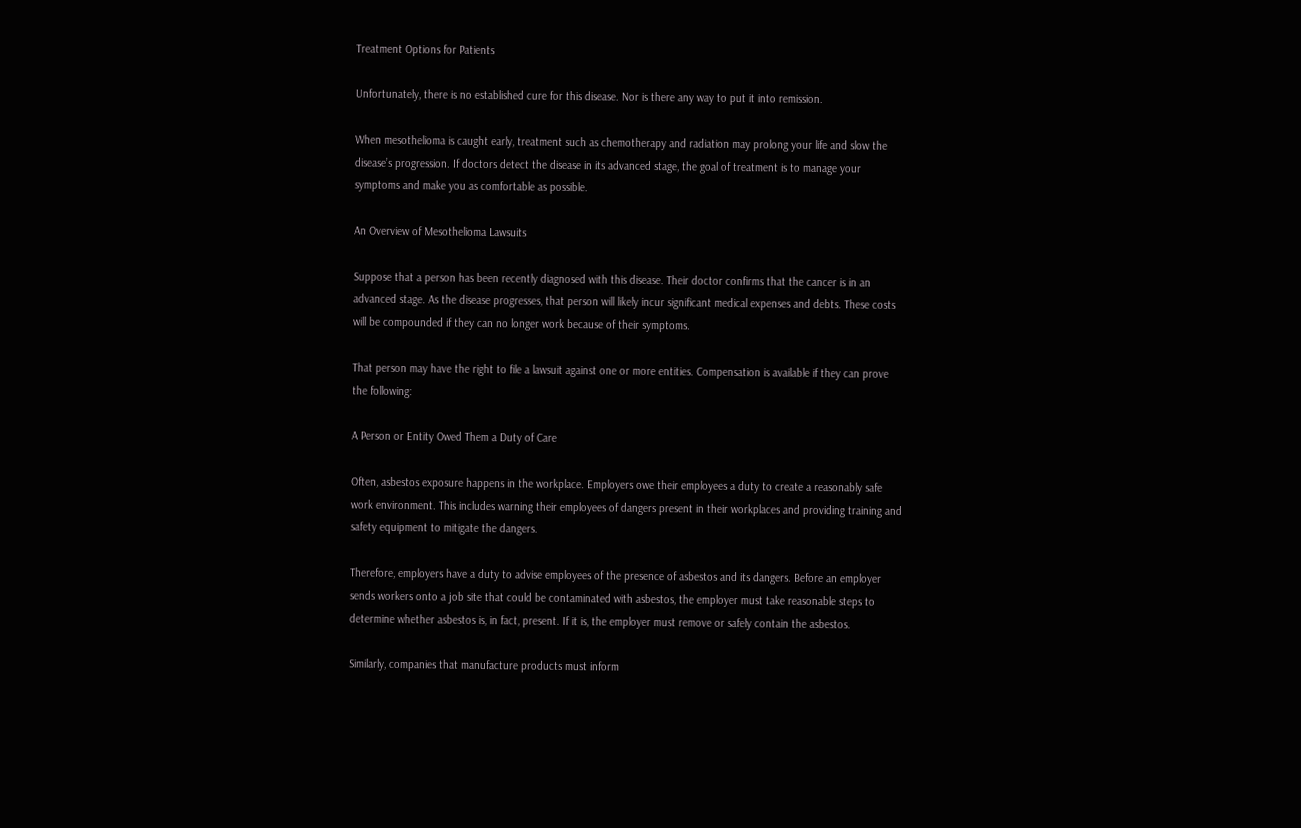Treatment Options for Patients

Unfortunately, there is no established cure for this disease. Nor is there any way to put it into remission.

When mesothelioma is caught early, treatment such as chemotherapy and radiation may prolong your life and slow the disease’s progression. If doctors detect the disease in its advanced stage, the goal of treatment is to manage your symptoms and make you as comfortable as possible.

An Overview of Mesothelioma Lawsuits

Suppose that a person has been recently diagnosed with this disease. Their doctor confirms that the cancer is in an advanced stage. As the disease progresses, that person will likely incur significant medical expenses and debts. These costs will be compounded if they can no longer work because of their symptoms.

That person may have the right to file a lawsuit against one or more entities. Compensation is available if they can prove the following:

A Person or Entity Owed Them a Duty of Care

Often, asbestos exposure happens in the workplace. Employers owe their employees a duty to create a reasonably safe work environment. This includes warning their employees of dangers present in their workplaces and providing training and safety equipment to mitigate the dangers.

Therefore, employers have a duty to advise employees of the presence of asbestos and its dangers. Before an employer sends workers onto a job site that could be contaminated with asbestos, the employer must take reasonable steps to determine whether asbestos is, in fact, present. If it is, the employer must remove or safely contain the asbestos.

Similarly, companies that manufacture products must inform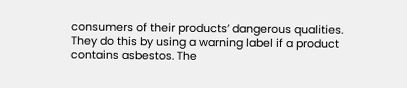consumers of their products’ dangerous qualities. They do this by using a warning label if a product contains asbestos. The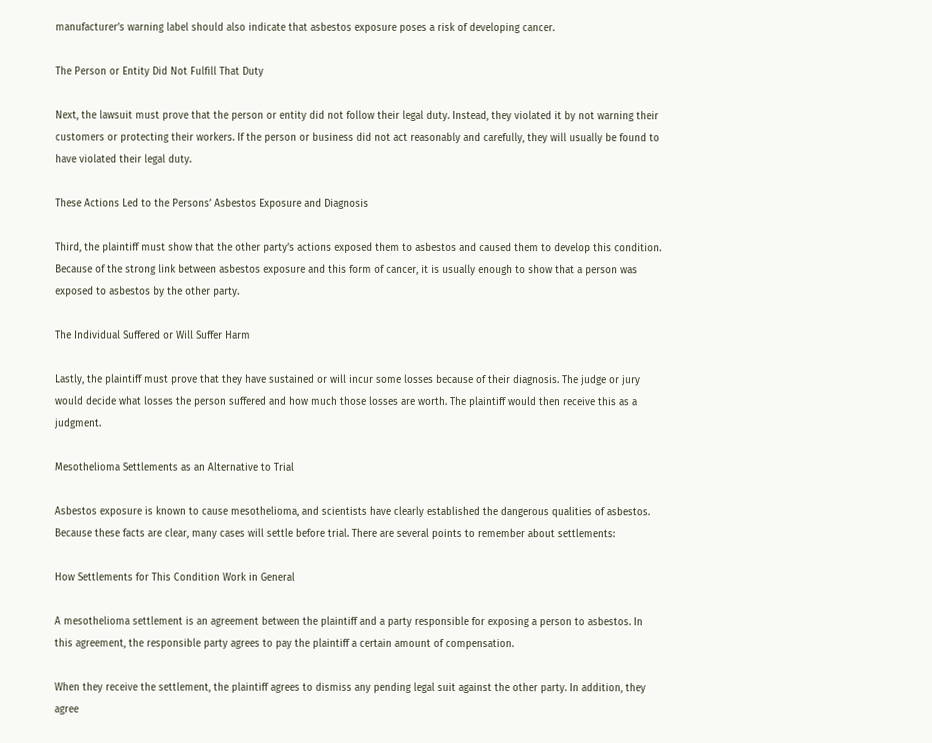manufacturer’s warning label should also indicate that asbestos exposure poses a risk of developing cancer.

The Person or Entity Did Not Fulfill That Duty

Next, the lawsuit must prove that the person or entity did not follow their legal duty. Instead, they violated it by not warning their customers or protecting their workers. If the person or business did not act reasonably and carefully, they will usually be found to have violated their legal duty.

These Actions Led to the Persons’ Asbestos Exposure and Diagnosis

Third, the plaintiff must show that the other party’s actions exposed them to asbestos and caused them to develop this condition. Because of the strong link between asbestos exposure and this form of cancer, it is usually enough to show that a person was exposed to asbestos by the other party.

The Individual Suffered or Will Suffer Harm

Lastly, the plaintiff must prove that they have sustained or will incur some losses because of their diagnosis. The judge or jury would decide what losses the person suffered and how much those losses are worth. The plaintiff would then receive this as a judgment.

Mesothelioma Settlements as an Alternative to Trial

Asbestos exposure is known to cause mesothelioma, and scientists have clearly established the dangerous qualities of asbestos. Because these facts are clear, many cases will settle before trial. There are several points to remember about settlements:

How Settlements for This Condition Work in General

A mesothelioma settlement is an agreement between the plaintiff and a party responsible for exposing a person to asbestos. In this agreement, the responsible party agrees to pay the plaintiff a certain amount of compensation.

When they receive the settlement, the plaintiff agrees to dismiss any pending legal suit against the other party. In addition, they agree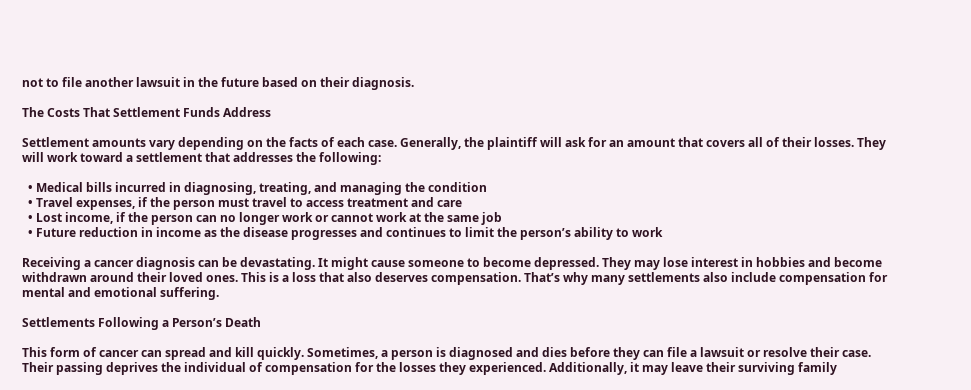not to file another lawsuit in the future based on their diagnosis.

The Costs That Settlement Funds Address

Settlement amounts vary depending on the facts of each case. Generally, the plaintiff will ask for an amount that covers all of their losses. They will work toward a settlement that addresses the following:

  • Medical bills incurred in diagnosing, treating, and managing the condition
  • Travel expenses, if the person must travel to access treatment and care
  • Lost income, if the person can no longer work or cannot work at the same job
  • Future reduction in income as the disease progresses and continues to limit the person’s ability to work

Receiving a cancer diagnosis can be devastating. It might cause someone to become depressed. They may lose interest in hobbies and become withdrawn around their loved ones. This is a loss that also deserves compensation. That’s why many settlements also include compensation for mental and emotional suffering.

Settlements Following a Person’s Death

This form of cancer can spread and kill quickly. Sometimes, a person is diagnosed and dies before they can file a lawsuit or resolve their case. Their passing deprives the individual of compensation for the losses they experienced. Additionally, it may leave their surviving family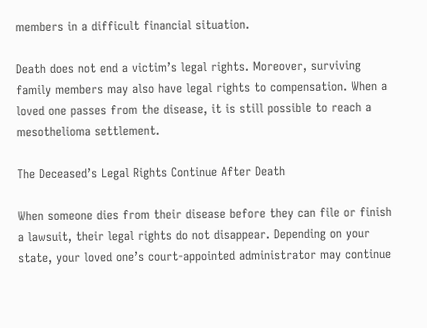members in a difficult financial situation.

Death does not end a victim’s legal rights. Moreover, surviving family members may also have legal rights to compensation. When a loved one passes from the disease, it is still possible to reach a mesothelioma settlement.

The Deceased’s Legal Rights Continue After Death

When someone dies from their disease before they can file or finish a lawsuit, their legal rights do not disappear. Depending on your state, your loved one’s court-appointed administrator may continue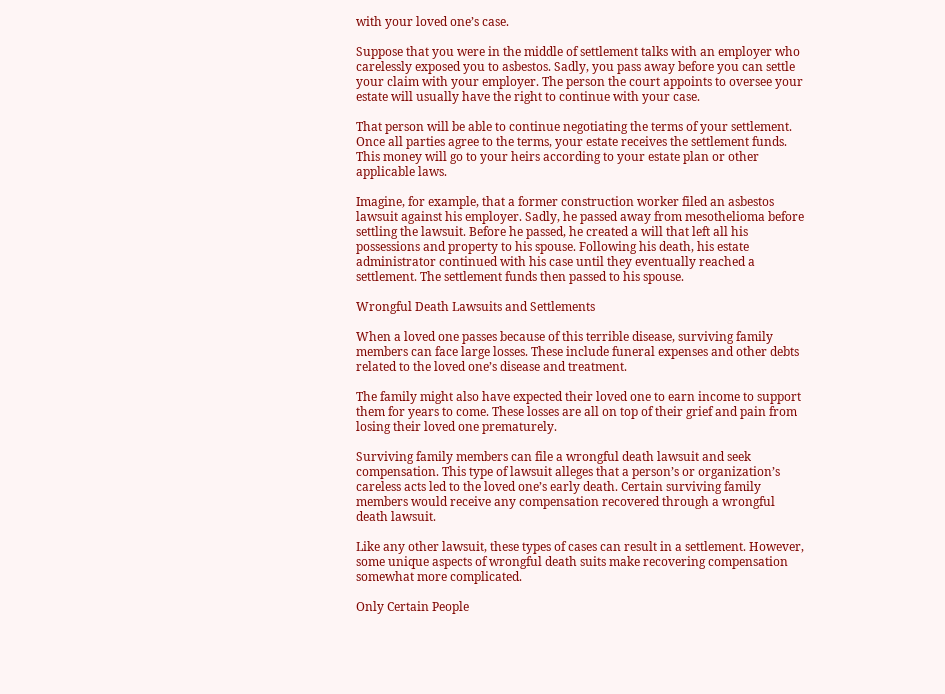with your loved one’s case.

Suppose that you were in the middle of settlement talks with an employer who carelessly exposed you to asbestos. Sadly, you pass away before you can settle your claim with your employer. The person the court appoints to oversee your estate will usually have the right to continue with your case.

That person will be able to continue negotiating the terms of your settlement. Once all parties agree to the terms, your estate receives the settlement funds. This money will go to your heirs according to your estate plan or other applicable laws.

Imagine, for example, that a former construction worker filed an asbestos lawsuit against his employer. Sadly, he passed away from mesothelioma before settling the lawsuit. Before he passed, he created a will that left all his possessions and property to his spouse. Following his death, his estate administrator continued with his case until they eventually reached a settlement. The settlement funds then passed to his spouse.

Wrongful Death Lawsuits and Settlements

When a loved one passes because of this terrible disease, surviving family members can face large losses. These include funeral expenses and other debts related to the loved one’s disease and treatment.

The family might also have expected their loved one to earn income to support them for years to come. These losses are all on top of their grief and pain from losing their loved one prematurely.

Surviving family members can file a wrongful death lawsuit and seek compensation. This type of lawsuit alleges that a person’s or organization’s careless acts led to the loved one’s early death. Certain surviving family members would receive any compensation recovered through a wrongful death lawsuit.

Like any other lawsuit, these types of cases can result in a settlement. However, some unique aspects of wrongful death suits make recovering compensation somewhat more complicated.

Only Certain People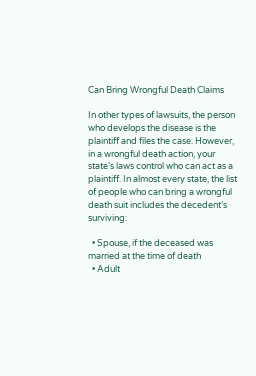Can Bring Wrongful Death Claims

In other types of lawsuits, the person who develops the disease is the plaintiff and files the case. However, in a wrongful death action, your state’s laws control who can act as a plaintiff. In almost every state, the list of people who can bring a wrongful death suit includes the decedent’s surviving:

  • Spouse, if the deceased was married at the time of death
  • Adult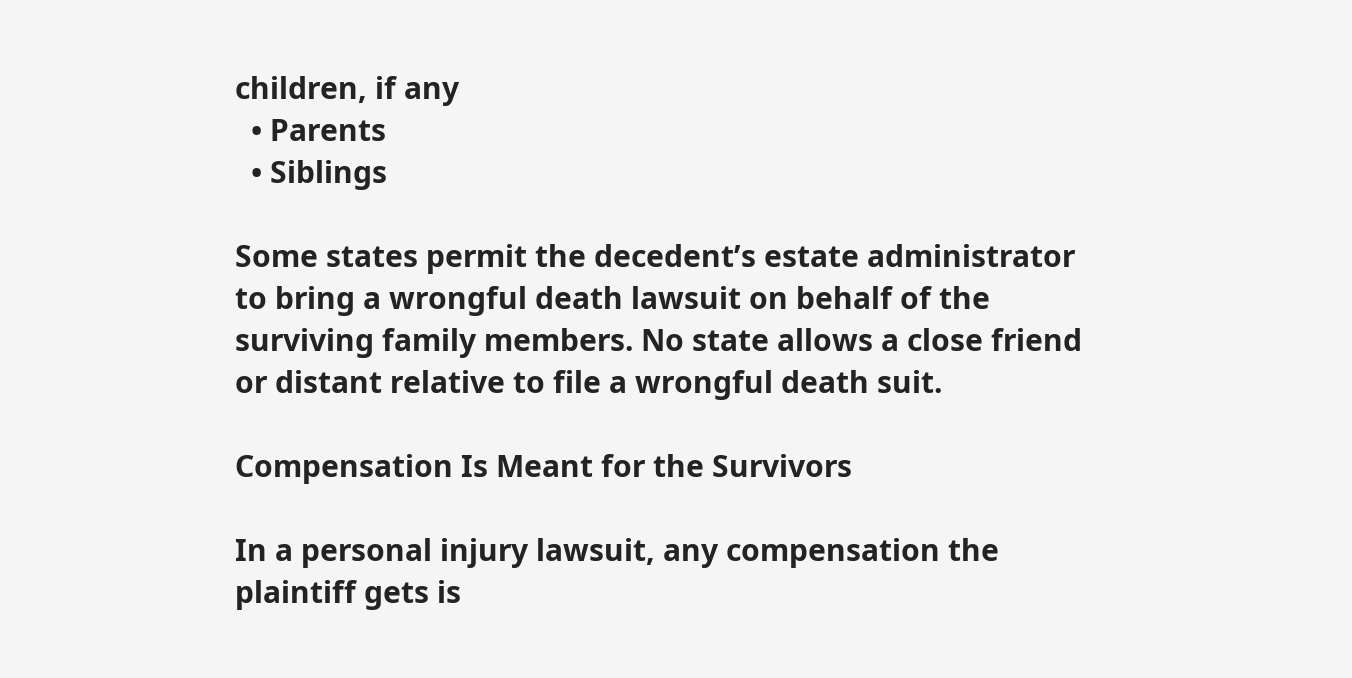children, if any
  • Parents
  • Siblings

Some states permit the decedent’s estate administrator to bring a wrongful death lawsuit on behalf of the surviving family members. No state allows a close friend or distant relative to file a wrongful death suit.

Compensation Is Meant for the Survivors

In a personal injury lawsuit, any compensation the plaintiff gets is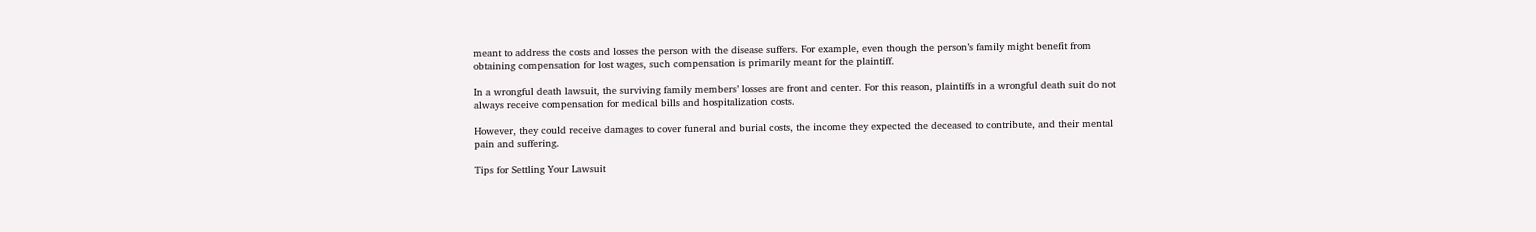meant to address the costs and losses the person with the disease suffers. For example, even though the person’s family might benefit from obtaining compensation for lost wages, such compensation is primarily meant for the plaintiff.

In a wrongful death lawsuit, the surviving family members’ losses are front and center. For this reason, plaintiffs in a wrongful death suit do not always receive compensation for medical bills and hospitalization costs.

However, they could receive damages to cover funeral and burial costs, the income they expected the deceased to contribute, and their mental pain and suffering.

Tips for Settling Your Lawsuit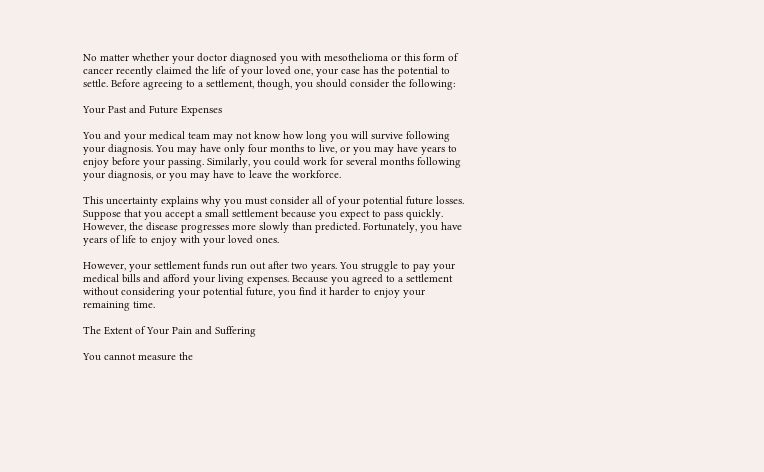No matter whether your doctor diagnosed you with mesothelioma or this form of cancer recently claimed the life of your loved one, your case has the potential to settle. Before agreeing to a settlement, though, you should consider the following:

Your Past and Future Expenses

You and your medical team may not know how long you will survive following your diagnosis. You may have only four months to live, or you may have years to enjoy before your passing. Similarly, you could work for several months following your diagnosis, or you may have to leave the workforce.

This uncertainty explains why you must consider all of your potential future losses. Suppose that you accept a small settlement because you expect to pass quickly. However, the disease progresses more slowly than predicted. Fortunately, you have years of life to enjoy with your loved ones.

However, your settlement funds run out after two years. You struggle to pay your medical bills and afford your living expenses. Because you agreed to a settlement without considering your potential future, you find it harder to enjoy your remaining time.

The Extent of Your Pain and Suffering

You cannot measure the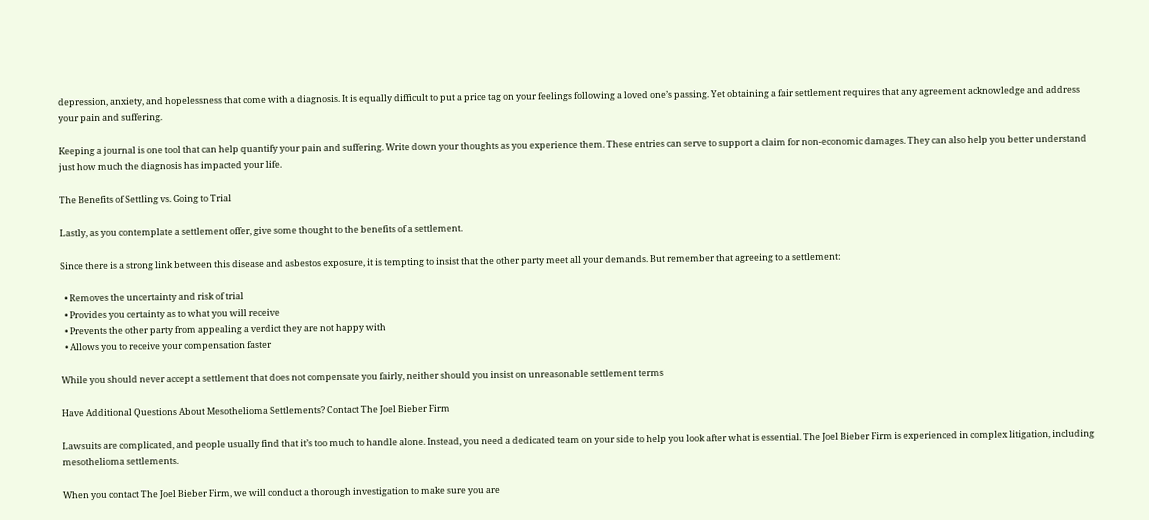depression, anxiety, and hopelessness that come with a diagnosis. It is equally difficult to put a price tag on your feelings following a loved one’s passing. Yet obtaining a fair settlement requires that any agreement acknowledge and address your pain and suffering.

Keeping a journal is one tool that can help quantify your pain and suffering. Write down your thoughts as you experience them. These entries can serve to support a claim for non-economic damages. They can also help you better understand just how much the diagnosis has impacted your life.

The Benefits of Settling vs. Going to Trial

Lastly, as you contemplate a settlement offer, give some thought to the benefits of a settlement.

Since there is a strong link between this disease and asbestos exposure, it is tempting to insist that the other party meet all your demands. But remember that agreeing to a settlement:

  • Removes the uncertainty and risk of trial
  • Provides you certainty as to what you will receive
  • Prevents the other party from appealing a verdict they are not happy with
  • Allows you to receive your compensation faster

While you should never accept a settlement that does not compensate you fairly, neither should you insist on unreasonable settlement terms

Have Additional Questions About Mesothelioma Settlements? Contact The Joel Bieber Firm

Lawsuits are complicated, and people usually find that it’s too much to handle alone. Instead, you need a dedicated team on your side to help you look after what is essential. The Joel Bieber Firm is experienced in complex litigation, including mesothelioma settlements.

When you contact The Joel Bieber Firm, we will conduct a thorough investigation to make sure you are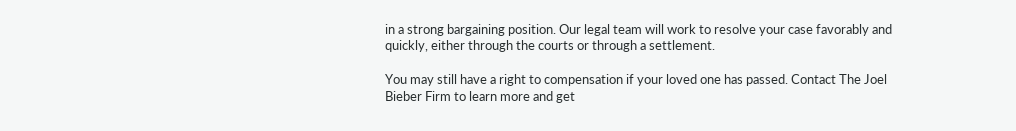in a strong bargaining position. Our legal team will work to resolve your case favorably and quickly, either through the courts or through a settlement.

You may still have a right to compensation if your loved one has passed. Contact The Joel Bieber Firm to learn more and get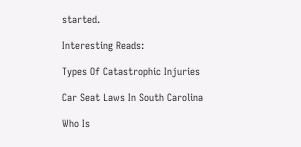started.

Interesting Reads:

Types Of Catastrophic Injuries

Car Seat Laws In South Carolina

Who Is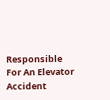Responsible For An Elevator Accident